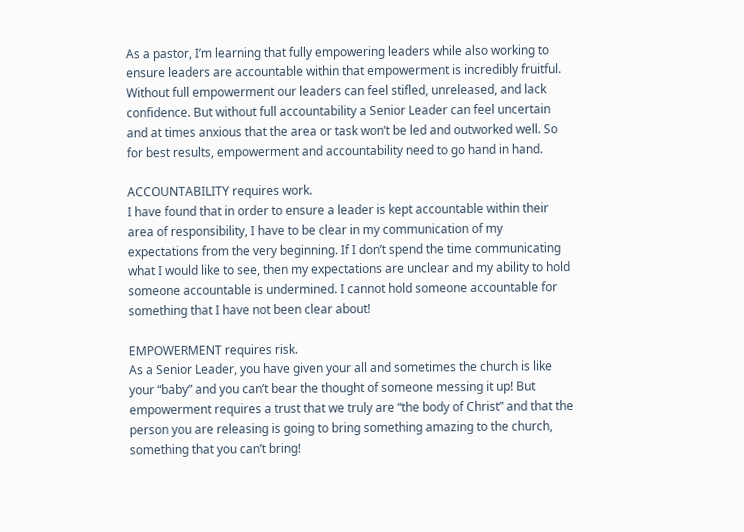As a pastor, I’m learning that fully empowering leaders while also working to ensure leaders are accountable within that empowerment is incredibly fruitful. Without full empowerment our leaders can feel stifled, unreleased, and lack confidence. But without full accountability a Senior Leader can feel uncertain and at times anxious that the area or task won’t be led and outworked well. So for best results, empowerment and accountability need to go hand in hand.

ACCOUNTABILITY requires work.
I have found that in order to ensure a leader is kept accountable within their area of responsibility, I have to be clear in my communication of my expectations from the very beginning. If I don’t spend the time communicating what I would like to see, then my expectations are unclear and my ability to hold someone accountable is undermined. I cannot hold someone accountable for something that I have not been clear about!

EMPOWERMENT requires risk.
As a Senior Leader, you have given your all and sometimes the church is like your “baby” and you can’t bear the thought of someone messing it up! But empowerment requires a trust that we truly are “the body of Christ” and that the person you are releasing is going to bring something amazing to the church, something that you can’t bring!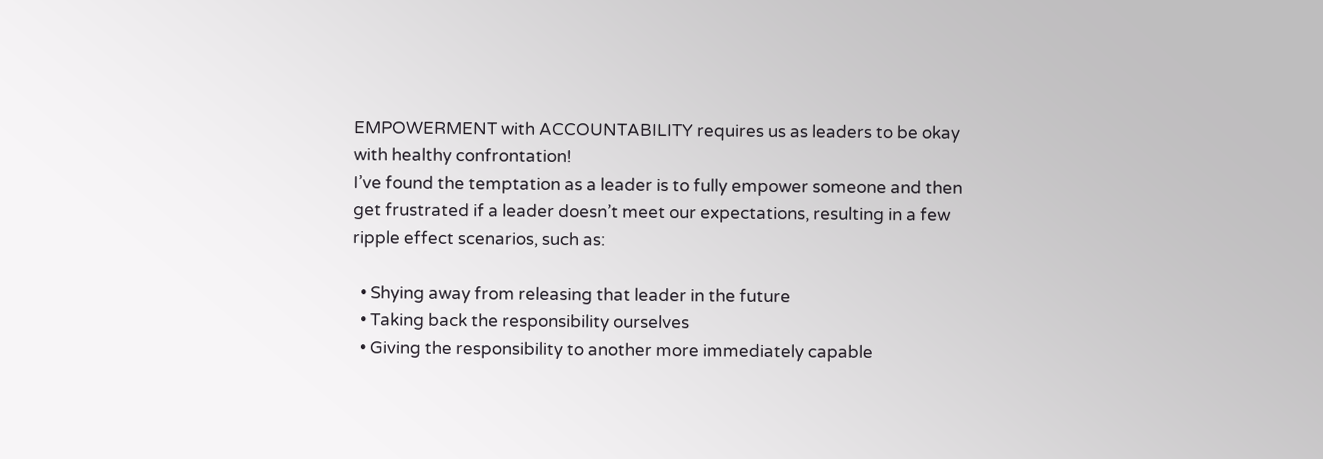EMPOWERMENT with ACCOUNTABILITY requires us as leaders to be okay with healthy confrontation!
I’ve found the temptation as a leader is to fully empower someone and then get frustrated if a leader doesn’t meet our expectations, resulting in a few ripple effect scenarios, such as:

  • Shying away from releasing that leader in the future
  • Taking back the responsibility ourselves
  • Giving the responsibility to another more immediately capable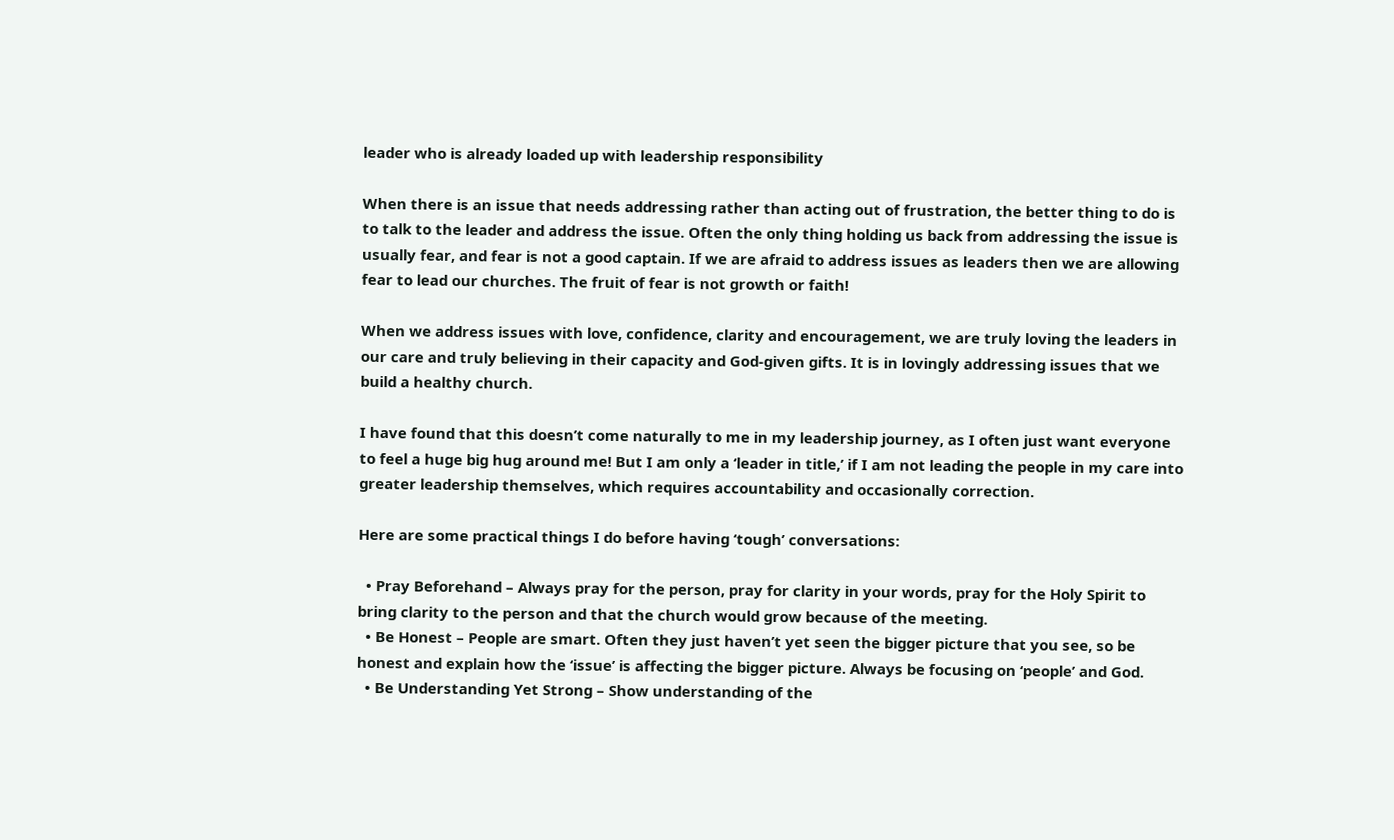leader who is already loaded up with leadership responsibility

When there is an issue that needs addressing rather than acting out of frustration, the better thing to do is to talk to the leader and address the issue. Often the only thing holding us back from addressing the issue is usually fear, and fear is not a good captain. If we are afraid to address issues as leaders then we are allowing fear to lead our churches. The fruit of fear is not growth or faith!

When we address issues with love, confidence, clarity and encouragement, we are truly loving the leaders in our care and truly believing in their capacity and God-given gifts. It is in lovingly addressing issues that we build a healthy church.

I have found that this doesn’t come naturally to me in my leadership journey, as I often just want everyone to feel a huge big hug around me! But I am only a ‘leader in title,’ if I am not leading the people in my care into greater leadership themselves, which requires accountability and occasionally correction.

Here are some practical things I do before having ‘tough’ conversations:

  • Pray Beforehand – Always pray for the person, pray for clarity in your words, pray for the Holy Spirit to bring clarity to the person and that the church would grow because of the meeting.
  • Be Honest – People are smart. Often they just haven’t yet seen the bigger picture that you see, so be honest and explain how the ‘issue’ is affecting the bigger picture. Always be focusing on ‘people’ and God.
  • Be Understanding Yet Strong – Show understanding of the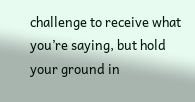challenge to receive what you’re saying, but hold your ground in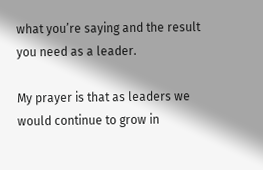what you’re saying and the result you need as a leader.

My prayer is that as leaders we would continue to grow in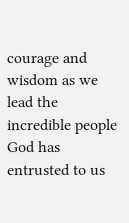courage and wisdom as we lead the incredible people God has entrusted to us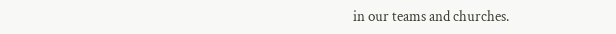in our teams and churches.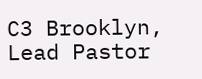C3 Brooklyn, Lead Pastor